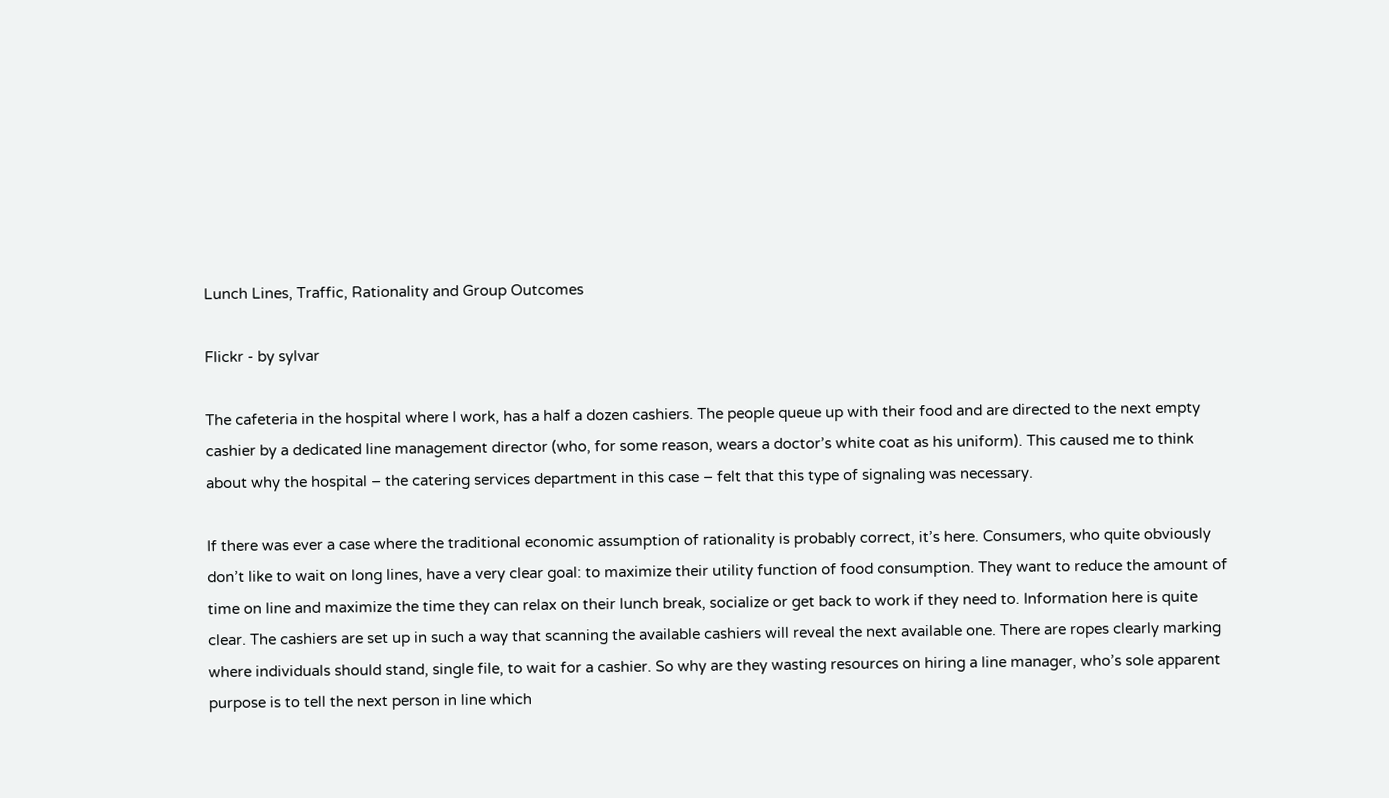Lunch Lines, Traffic, Rationality and Group Outcomes

Flickr - by sylvar

The cafeteria in the hospital where I work, has a half a dozen cashiers. The people queue up with their food and are directed to the next empty cashier by a dedicated line management director (who, for some reason, wears a doctor’s white coat as his uniform). This caused me to think about why the hospital – the catering services department in this case – felt that this type of signaling was necessary.

If there was ever a case where the traditional economic assumption of rationality is probably correct, it’s here. Consumers, who quite obviously don’t like to wait on long lines, have a very clear goal: to maximize their utility function of food consumption. They want to reduce the amount of time on line and maximize the time they can relax on their lunch break, socialize or get back to work if they need to. Information here is quite clear. The cashiers are set up in such a way that scanning the available cashiers will reveal the next available one. There are ropes clearly marking where individuals should stand, single file, to wait for a cashier. So why are they wasting resources on hiring a line manager, who’s sole apparent purpose is to tell the next person in line which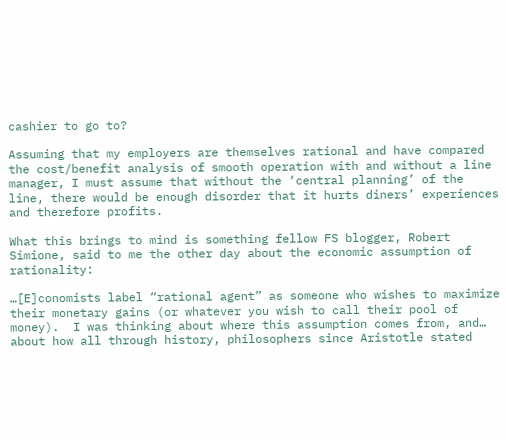cashier to go to?

Assuming that my employers are themselves rational and have compared the cost/benefit analysis of smooth operation with and without a line manager, I must assume that without the ‘central planning’ of the line, there would be enough disorder that it hurts diners’ experiences and therefore profits.

What this brings to mind is something fellow FS blogger, Robert Simione, said to me the other day about the economic assumption of rationality:

…[E]conomists label “rational agent” as someone who wishes to maximize their monetary gains (or whatever you wish to call their pool of money).  I was thinking about where this assumption comes from, and… about how all through history, philosophers since Aristotle stated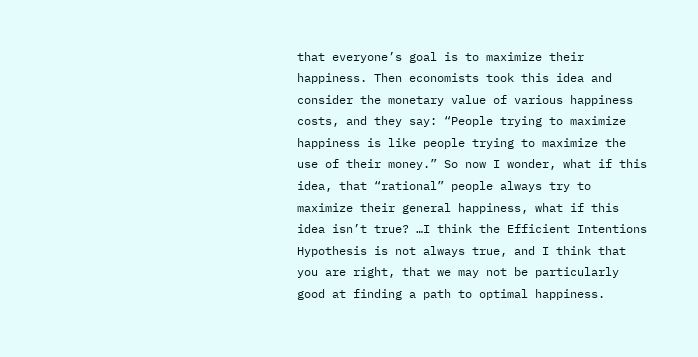that everyone’s goal is to maximize their happiness. Then economists took this idea and consider the monetary value of various happiness costs, and they say: “People trying to maximize happiness is like people trying to maximize the use of their money.” So now I wonder, what if this idea, that “rational” people always try to maximize their general happiness, what if this idea isn’t true? …I think the Efficient Intentions Hypothesis is not always true, and I think that you are right, that we may not be particularly good at finding a path to optimal happiness.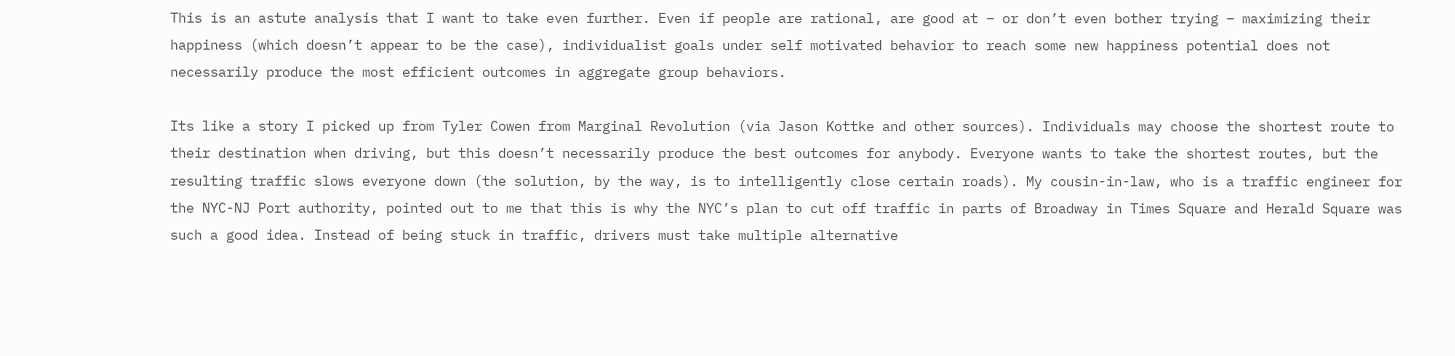This is an astute analysis that I want to take even further. Even if people are rational, are good at – or don’t even bother trying – maximizing their happiness (which doesn’t appear to be the case), individualist goals under self motivated behavior to reach some new happiness potential does not necessarily produce the most efficient outcomes in aggregate group behaviors.

Its like a story I picked up from Tyler Cowen from Marginal Revolution (via Jason Kottke and other sources). Individuals may choose the shortest route to their destination when driving, but this doesn’t necessarily produce the best outcomes for anybody. Everyone wants to take the shortest routes, but the resulting traffic slows everyone down (the solution, by the way, is to intelligently close certain roads). My cousin-in-law, who is a traffic engineer for the NYC-NJ Port authority, pointed out to me that this is why the NYC’s plan to cut off traffic in parts of Broadway in Times Square and Herald Square was such a good idea. Instead of being stuck in traffic, drivers must take multiple alternative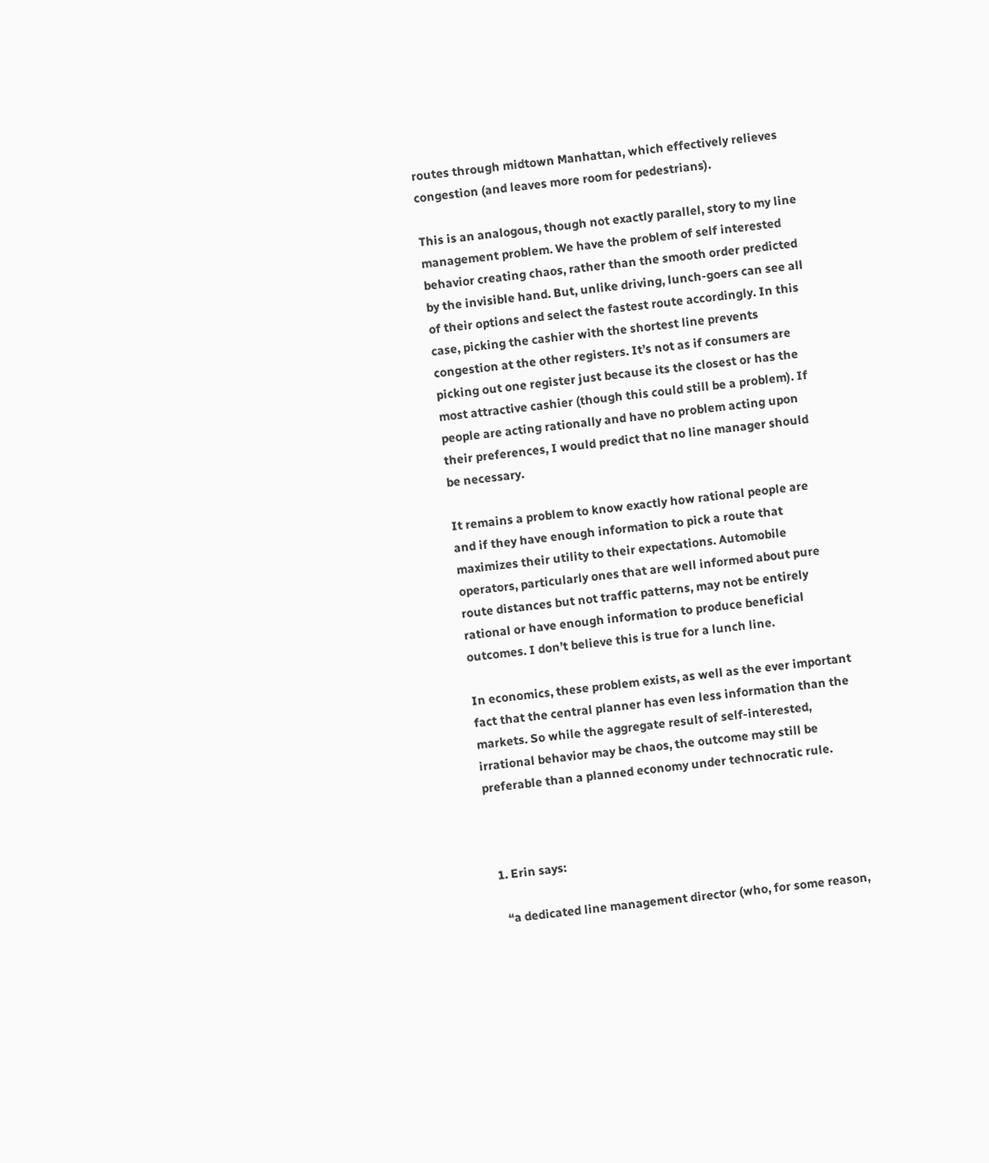routes through midtown Manhattan, which effectively relieves congestion (and leaves more room for pedestrians).

This is an analogous, though not exactly parallel, story to my line management problem. We have the problem of self interested behavior creating chaos, rather than the smooth order predicted by the invisible hand. But, unlike driving, lunch-goers can see all of their options and select the fastest route accordingly. In this case, picking the cashier with the shortest line prevents congestion at the other registers. It’s not as if consumers are picking out one register just because its the closest or has the most attractive cashier (though this could still be a problem). If people are acting rationally and have no problem acting upon their preferences, I would predict that no line manager should be necessary.

It remains a problem to know exactly how rational people are and if they have enough information to pick a route that maximizes their utility to their expectations. Automobile operators, particularly ones that are well informed about pure route distances but not traffic patterns, may not be entirely rational or have enough information to produce beneficial outcomes. I don’t believe this is true for a lunch line.

In economics, these problem exists, as well as the ever important fact that the central planner has even less information than the markets. So while the aggregate result of self-interested, irrational behavior may be chaos, the outcome may still be preferable than a planned economy under technocratic rule.



  1. Erin says:

    “a dedicated line management director (who, for some reason,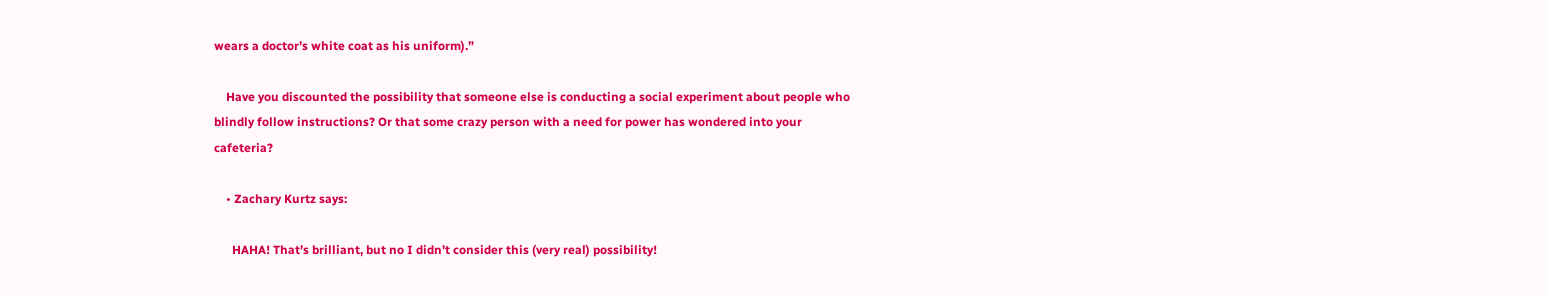wears a doctor’s white coat as his uniform).”

    Have you discounted the possibility that someone else is conducting a social experiment about people who blindly follow instructions? Or that some crazy person with a need for power has wondered into your cafeteria?

    • Zachary Kurtz says:

      HAHA! That’s brilliant, but no I didn’t consider this (very real) possibility!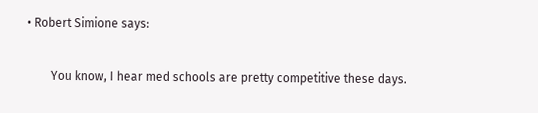• Robert Simione says:

        You know, I hear med schools are pretty competitive these days.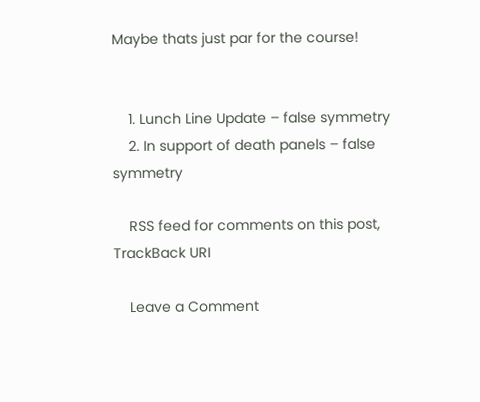Maybe thats just par for the course!


    1. Lunch Line Update – false symmetry
    2. In support of death panels – false symmetry

    RSS feed for comments on this post, TrackBack URI

    Leave a Comment